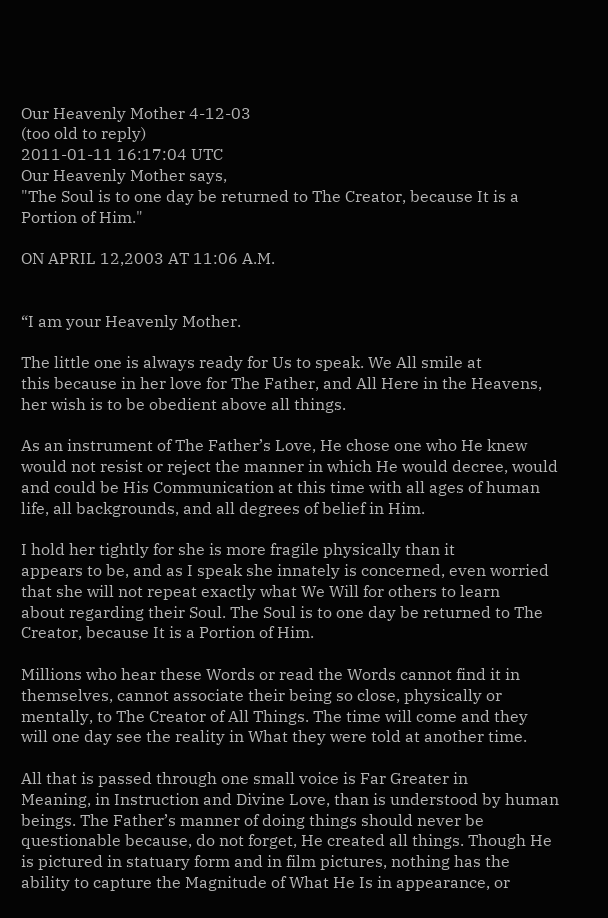Our Heavenly Mother 4-12-03
(too old to reply)
2011-01-11 16:17:04 UTC
Our Heavenly Mother says,
"The Soul is to one day be returned to The Creator, because It is a
Portion of Him."

ON APRIL 12,2003 AT 11:06 A.M.


“I am your Heavenly Mother.

The little one is always ready for Us to speak. We All smile at
this because in her love for The Father, and All Here in the Heavens,
her wish is to be obedient above all things.

As an instrument of The Father’s Love, He chose one who He knew
would not resist or reject the manner in which He would decree, would
and could be His Communication at this time with all ages of human
life, all backgrounds, and all degrees of belief in Him.

I hold her tightly for she is more fragile physically than it
appears to be, and as I speak she innately is concerned, even worried
that she will not repeat exactly what We Will for others to learn
about regarding their Soul. The Soul is to one day be returned to The
Creator, because It is a Portion of Him.

Millions who hear these Words or read the Words cannot find it in
themselves, cannot associate their being so close, physically or
mentally, to The Creator of All Things. The time will come and they
will one day see the reality in What they were told at another time.

All that is passed through one small voice is Far Greater in
Meaning, in Instruction and Divine Love, than is understood by human
beings. The Father’s manner of doing things should never be
questionable because, do not forget, He created all things. Though He
is pictured in statuary form and in film pictures, nothing has the
ability to capture the Magnitude of What He Is in appearance, or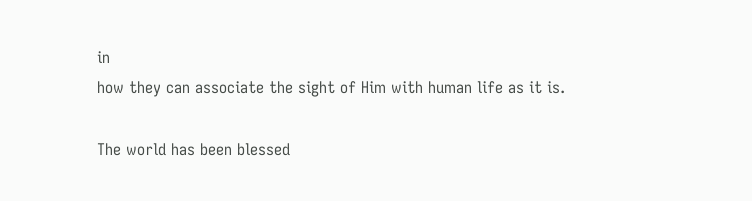in
how they can associate the sight of Him with human life as it is.

The world has been blessed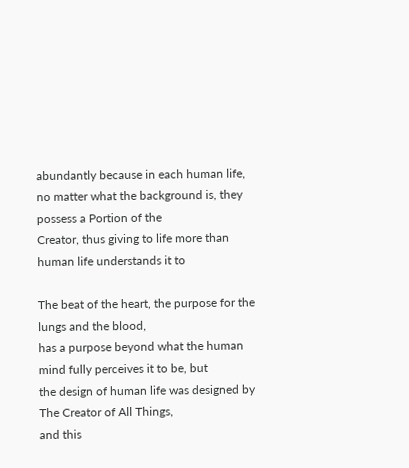abundantly because in each human life,
no matter what the background is, they possess a Portion of the
Creator, thus giving to life more than human life understands it to

The beat of the heart, the purpose for the lungs and the blood,
has a purpose beyond what the human mind fully perceives it to be, but
the design of human life was designed by The Creator of All Things,
and this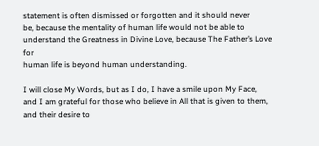statement is often dismissed or forgotten and it should never
be, because the mentality of human life would not be able to
understand the Greatness in Divine Love, because The Father’s Love for
human life is beyond human understanding.

I will close My Words, but as I do, I have a smile upon My Face,
and I am grateful for those who believe in All that is given to them,
and their desire to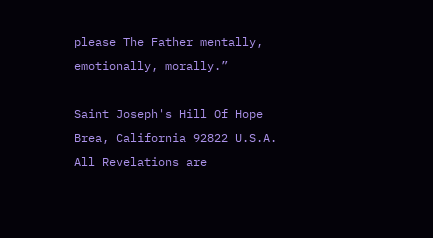please The Father mentally, emotionally, morally.”

Saint Joseph's Hill Of Hope
Brea, California 92822 U.S.A.
All Revelations are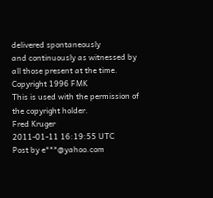delivered spontaneously
and continuously as witnessed by all those present at the time.
Copyright 1996 FMK
This is used with the permission of the copyright holder.
Fred Kruger
2011-01-11 16:19:55 UTC
Post by e***@yahoo.com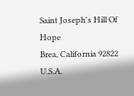Saint Joseph's Hill Of Hope
Brea, California 92822 U.S.A.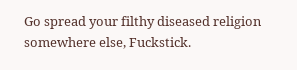Go spread your filthy diseased religion somewhere else, Fuckstick.